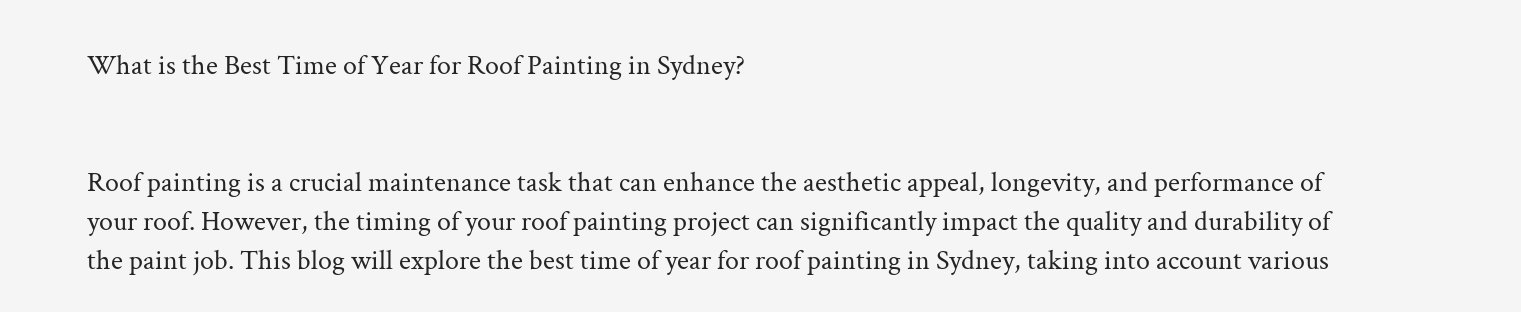What is the Best Time of Year for Roof Painting in Sydney?


Roof painting is a crucial maintenance task that can enhance the aesthetic appeal, longevity, and performance of your roof. However, the timing of your roof painting project can significantly impact the quality and durability of the paint job. This blog will explore the best time of year for roof painting in Sydney, taking into account various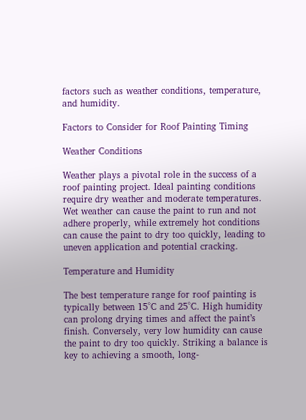factors such as weather conditions, temperature, and humidity.

Factors to Consider for Roof Painting Timing

Weather Conditions

Weather plays a pivotal role in the success of a roof painting project. Ideal painting conditions require dry weather and moderate temperatures. Wet weather can cause the paint to run and not adhere properly, while extremely hot conditions can cause the paint to dry too quickly, leading to uneven application and potential cracking.

Temperature and Humidity

The best temperature range for roof painting is typically between 15°C and 25°C. High humidity can prolong drying times and affect the paint’s finish. Conversely, very low humidity can cause the paint to dry too quickly. Striking a balance is key to achieving a smooth, long-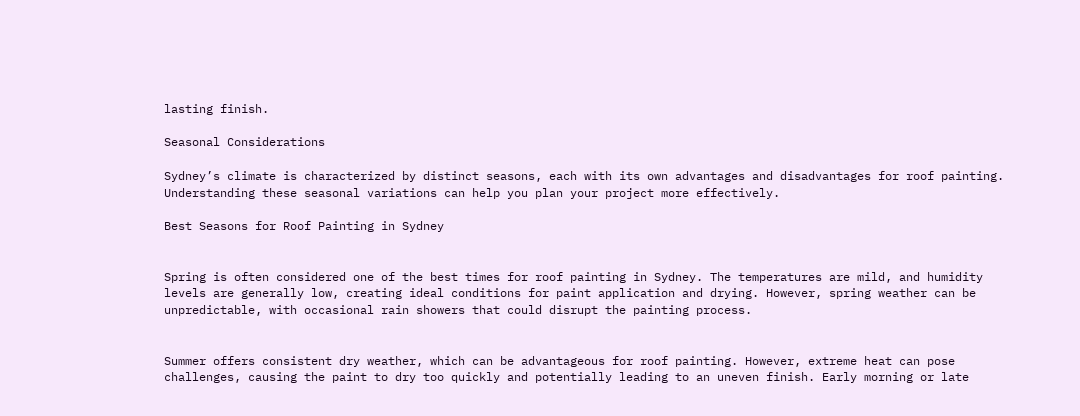lasting finish.

Seasonal Considerations

Sydney’s climate is characterized by distinct seasons, each with its own advantages and disadvantages for roof painting. Understanding these seasonal variations can help you plan your project more effectively.

Best Seasons for Roof Painting in Sydney


Spring is often considered one of the best times for roof painting in Sydney. The temperatures are mild, and humidity levels are generally low, creating ideal conditions for paint application and drying. However, spring weather can be unpredictable, with occasional rain showers that could disrupt the painting process.


Summer offers consistent dry weather, which can be advantageous for roof painting. However, extreme heat can pose challenges, causing the paint to dry too quickly and potentially leading to an uneven finish. Early morning or late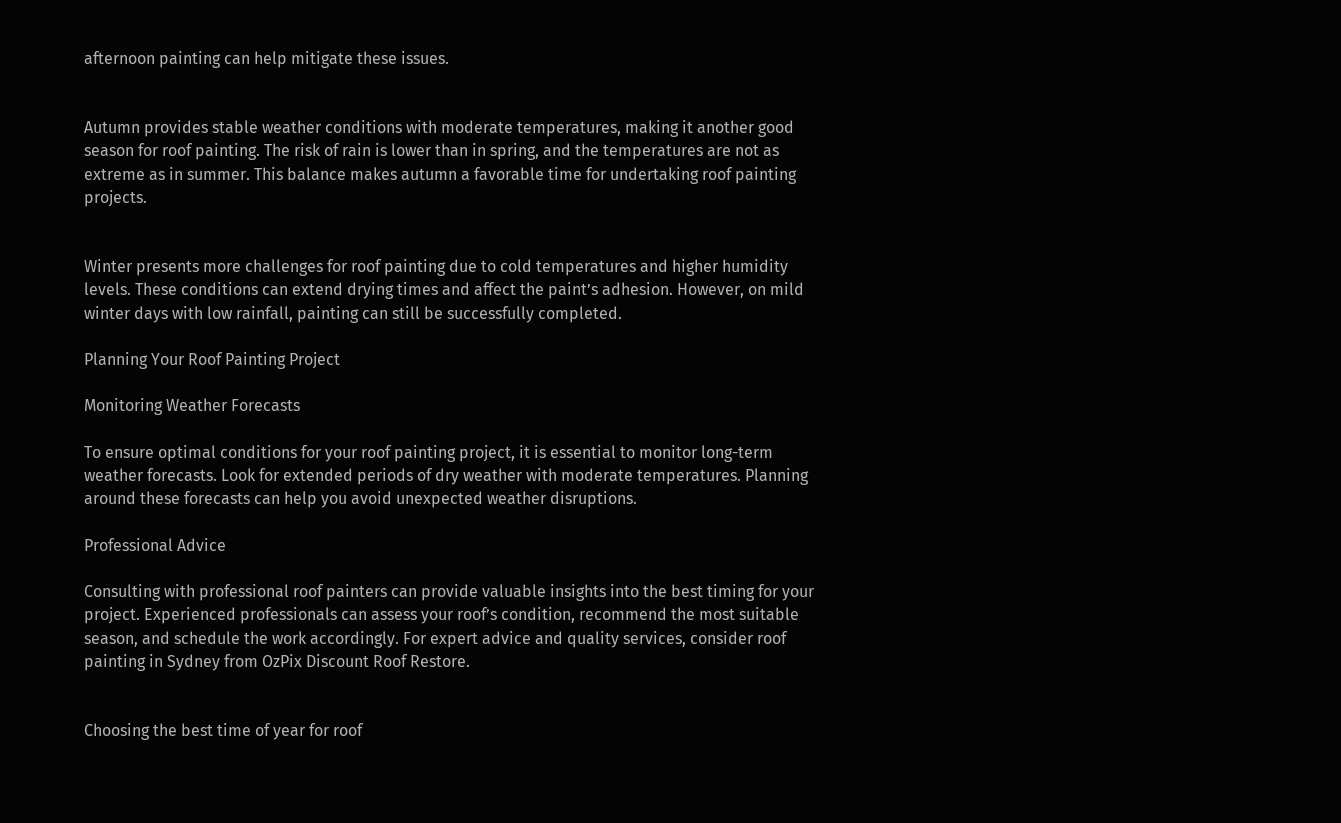afternoon painting can help mitigate these issues.


Autumn provides stable weather conditions with moderate temperatures, making it another good season for roof painting. The risk of rain is lower than in spring, and the temperatures are not as extreme as in summer. This balance makes autumn a favorable time for undertaking roof painting projects.


Winter presents more challenges for roof painting due to cold temperatures and higher humidity levels. These conditions can extend drying times and affect the paint’s adhesion. However, on mild winter days with low rainfall, painting can still be successfully completed.

Planning Your Roof Painting Project

Monitoring Weather Forecasts

To ensure optimal conditions for your roof painting project, it is essential to monitor long-term weather forecasts. Look for extended periods of dry weather with moderate temperatures. Planning around these forecasts can help you avoid unexpected weather disruptions.

Professional Advice

Consulting with professional roof painters can provide valuable insights into the best timing for your project. Experienced professionals can assess your roof’s condition, recommend the most suitable season, and schedule the work accordingly. For expert advice and quality services, consider roof painting in Sydney from OzPix Discount Roof Restore.


Choosing the best time of year for roof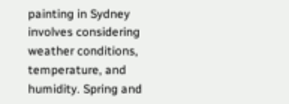painting in Sydney involves considering weather conditions, temperature, and humidity. Spring and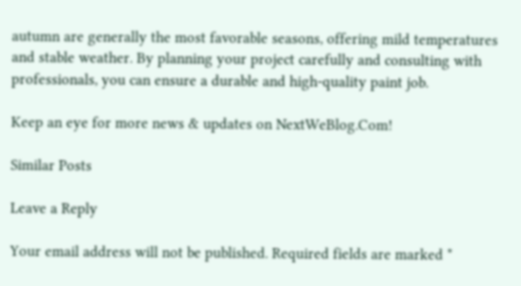autumn are generally the most favorable seasons, offering mild temperatures and stable weather. By planning your project carefully and consulting with professionals, you can ensure a durable and high-quality paint job.

Keep an eye for more news & updates on NextWeBlog.Com!

Similar Posts

Leave a Reply

Your email address will not be published. Required fields are marked *